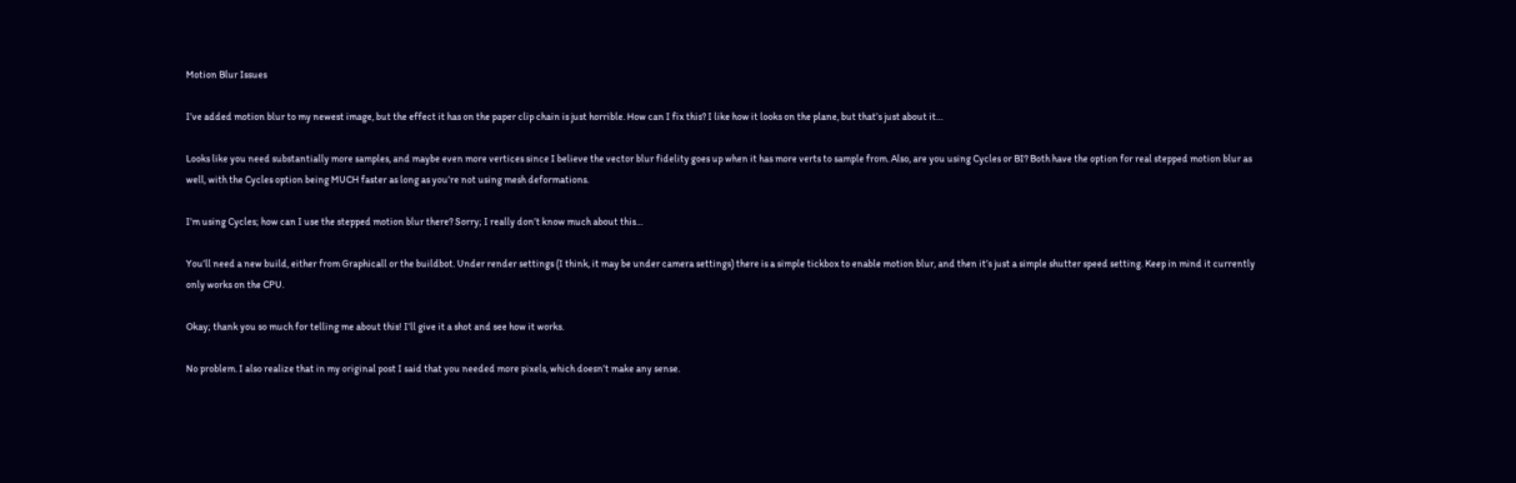Motion Blur Issues

I’ve added motion blur to my newest image, but the effect it has on the paper clip chain is just horrible. How can I fix this? I like how it looks on the plane, but that’s just about it…

Looks like you need substantially more samples, and maybe even more vertices since I believe the vector blur fidelity goes up when it has more verts to sample from. Also, are you using Cycles or BI? Both have the option for real stepped motion blur as well, with the Cycles option being MUCH faster as long as you’re not using mesh deformations.

I’m using Cycles; how can I use the stepped motion blur there? Sorry; I really don’t know much about this…

You’ll need a new build, either from Graphicall or the buildbot. Under render settings (I think, it may be under camera settings) there is a simple tickbox to enable motion blur, and then it’s just a simple shutter speed setting. Keep in mind it currently only works on the CPU.

Okay; thank you so much for telling me about this! I’ll give it a shot and see how it works.

No problem. I also realize that in my original post I said that you needed more pixels, which doesn’t make any sense.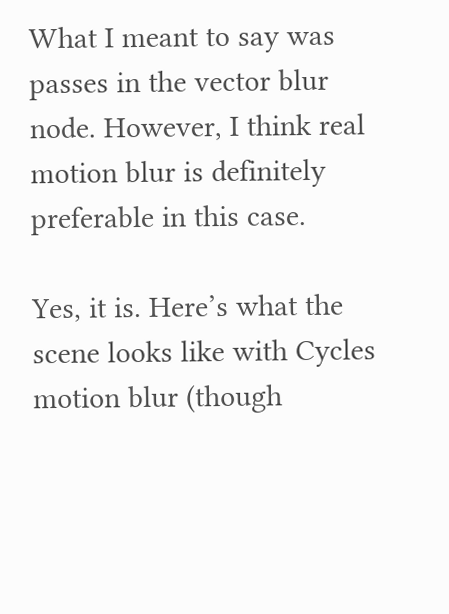What I meant to say was passes in the vector blur node. However, I think real motion blur is definitely preferable in this case.

Yes, it is. Here’s what the scene looks like with Cycles motion blur (though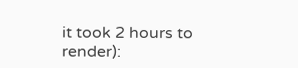it took 2 hours to render):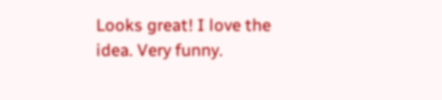Looks great! I love the idea. Very funny.